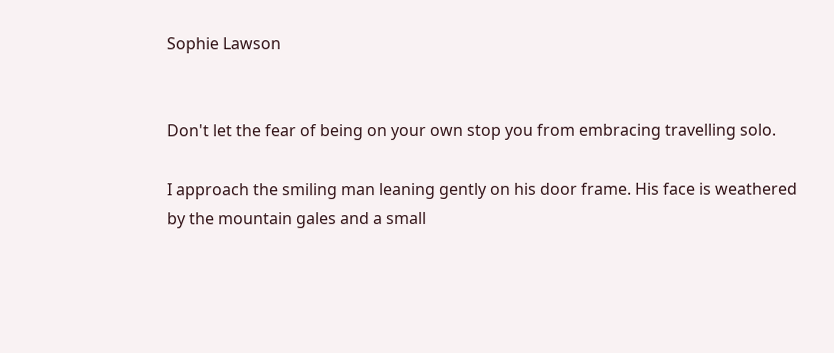Sophie Lawson


Don't let the fear of being on your own stop you from embracing travelling solo.

I approach the smiling man leaning gently on his door frame. His face is weathered by the mountain gales and a small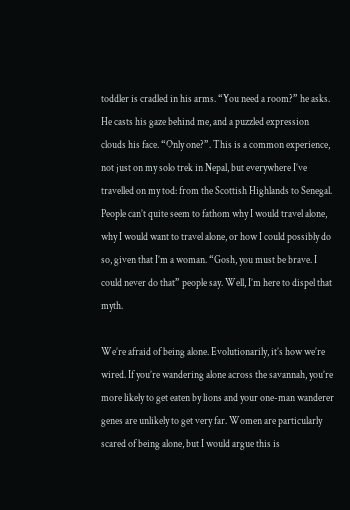toddler is cradled in his arms. “You need a room?” he asks. He casts his gaze behind me, and a puzzled expression clouds his face. “Only one?”. This is a common experience, not just on my solo trek in Nepal, but everywhere I’ve travelled on my tod: from the Scottish Highlands to Senegal. People can’t quite seem to fathom why I would travel alone, why I would want to travel alone, or how I could possibly do so, given that I’m a woman. “Gosh, you must be brave. I could never do that” people say. Well, I’m here to dispel that myth.

We’re afraid of being alone. Evolutionarily, it’s how we’re wired. If you’re wandering alone across the savannah, you’re more likely to get eaten by lions and your one-man wanderer genes are unlikely to get very far. Women are particularly scared of being alone, but I would argue this is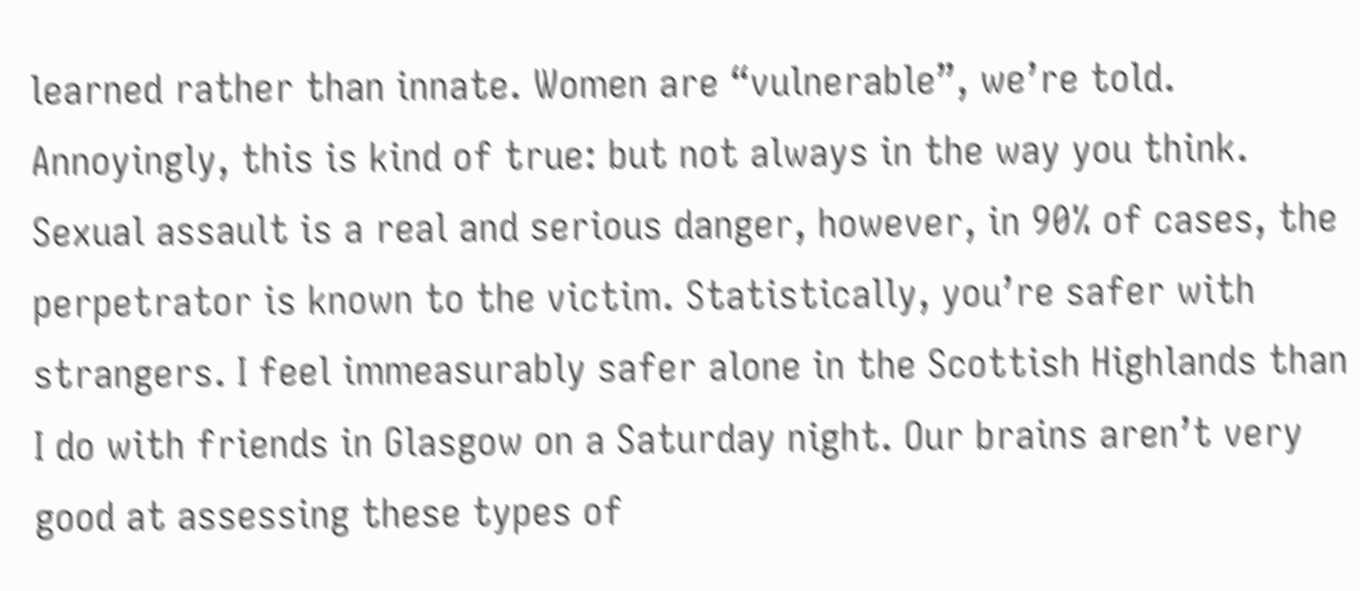learned rather than innate. Women are “vulnerable”, we’re told. Annoyingly, this is kind of true: but not always in the way you think. Sexual assault is a real and serious danger, however, in 90% of cases, the perpetrator is known to the victim. Statistically, you’re safer with strangers. I feel immeasurably safer alone in the Scottish Highlands than I do with friends in Glasgow on a Saturday night. Our brains aren’t very good at assessing these types of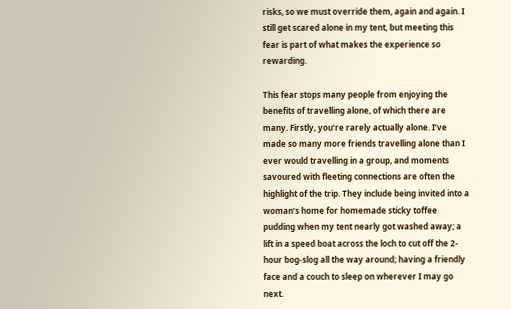risks, so we must override them, again and again. I still get scared alone in my tent, but meeting this fear is part of what makes the experience so rewarding.

This fear stops many people from enjoying the benefits of travelling alone, of which there are many. Firstly, you’re rarely actually alone. I’ve made so many more friends travelling alone than I ever would travelling in a group, and moments savoured with fleeting connections are often the highlight of the trip. They include being invited into a woman’s home for homemade sticky toffee pudding when my tent nearly got washed away; a lift in a speed boat across the loch to cut off the 2-hour bog-slog all the way around; having a friendly face and a couch to sleep on wherever I may go next.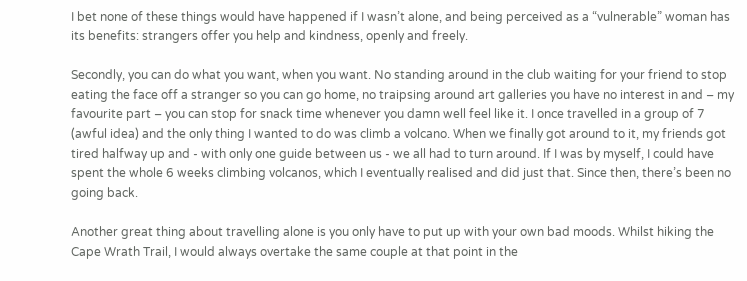I bet none of these things would have happened if I wasn’t alone, and being perceived as a “vulnerable” woman has its benefits: strangers offer you help and kindness, openly and freely.

Secondly, you can do what you want, when you want. No standing around in the club waiting for your friend to stop eating the face off a stranger so you can go home, no traipsing around art galleries you have no interest in and – my favourite part – you can stop for snack time whenever you damn well feel like it. I once travelled in a group of 7 (awful idea) and the only thing I wanted to do was climb a volcano. When we finally got around to it, my friends got tired halfway up and - with only one guide between us - we all had to turn around. If I was by myself, I could have spent the whole 6 weeks climbing volcanos, which I eventually realised and did just that. Since then, there’s been no going back.

Another great thing about travelling alone is you only have to put up with your own bad moods. Whilst hiking the Cape Wrath Trail, I would always overtake the same couple at that point in the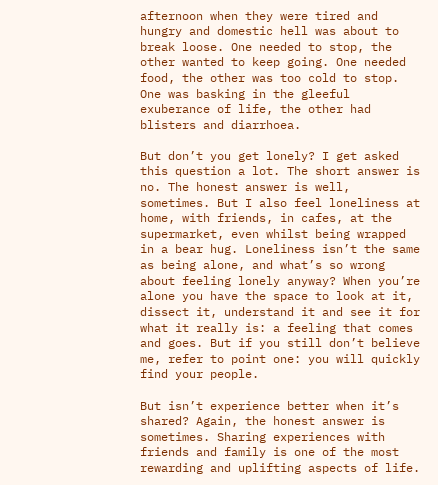afternoon when they were tired and hungry and domestic hell was about to break loose. One needed to stop, the other wanted to keep going. One needed food, the other was too cold to stop. One was basking in the gleeful exuberance of life, the other had blisters and diarrhoea.

But don’t you get lonely? I get asked this question a lot. The short answer is no. The honest answer is well, sometimes. But I also feel loneliness at home, with friends, in cafes, at the supermarket, even whilst being wrapped in a bear hug. Loneliness isn’t the same as being alone, and what’s so wrong about feeling lonely anyway? When you’re alone you have the space to look at it, dissect it, understand it and see it for what it really is: a feeling that comes and goes. But if you still don’t believe me, refer to point one: you will quickly find your people.

But isn’t experience better when it’s shared? Again, the honest answer is sometimes. Sharing experiences with friends and family is one of the most rewarding and uplifting aspects of life.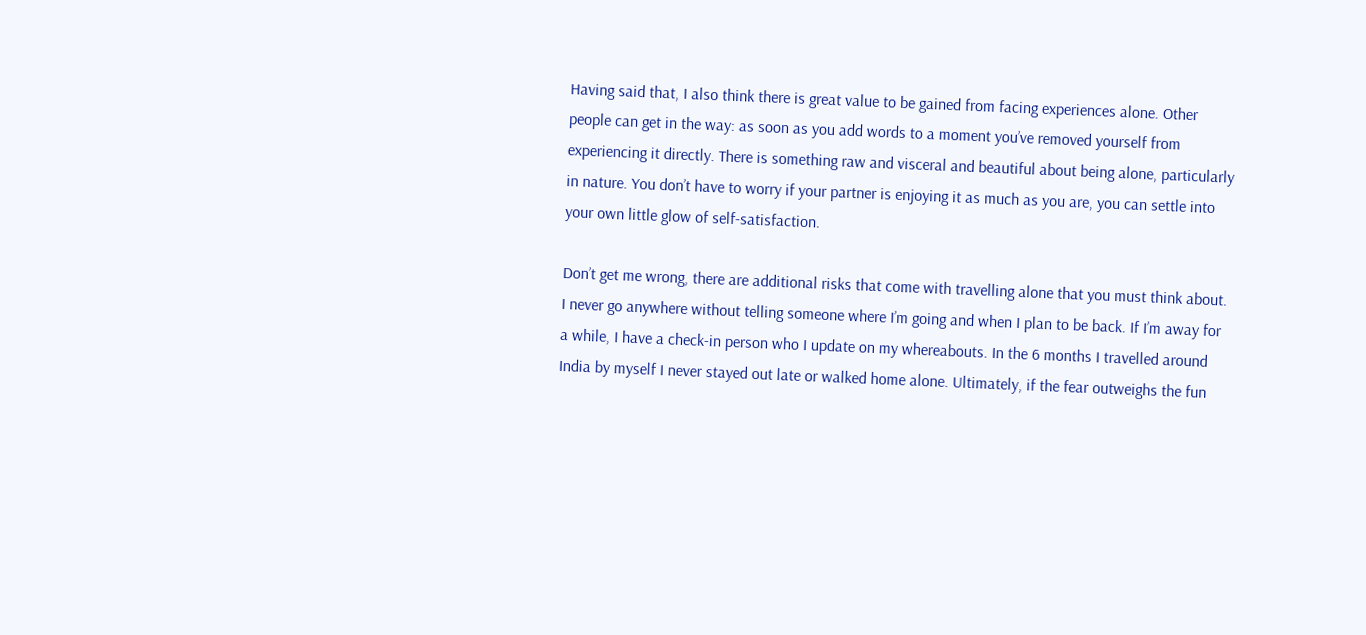Having said that, I also think there is great value to be gained from facing experiences alone. Other people can get in the way: as soon as you add words to a moment you’ve removed yourself from experiencing it directly. There is something raw and visceral and beautiful about being alone, particularly in nature. You don’t have to worry if your partner is enjoying it as much as you are, you can settle into your own little glow of self-satisfaction.

Don’t get me wrong, there are additional risks that come with travelling alone that you must think about. I never go anywhere without telling someone where I’m going and when I plan to be back. If I’m away for a while, I have a check-in person who I update on my whereabouts. In the 6 months I travelled around India by myself I never stayed out late or walked home alone. Ultimately, if the fear outweighs the fun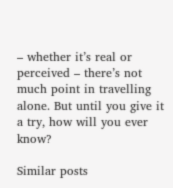– whether it’s real or perceived – there’s not much point in travelling alone. But until you give it a try, how will you ever know?

Similar posts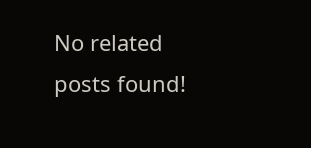No related posts found!